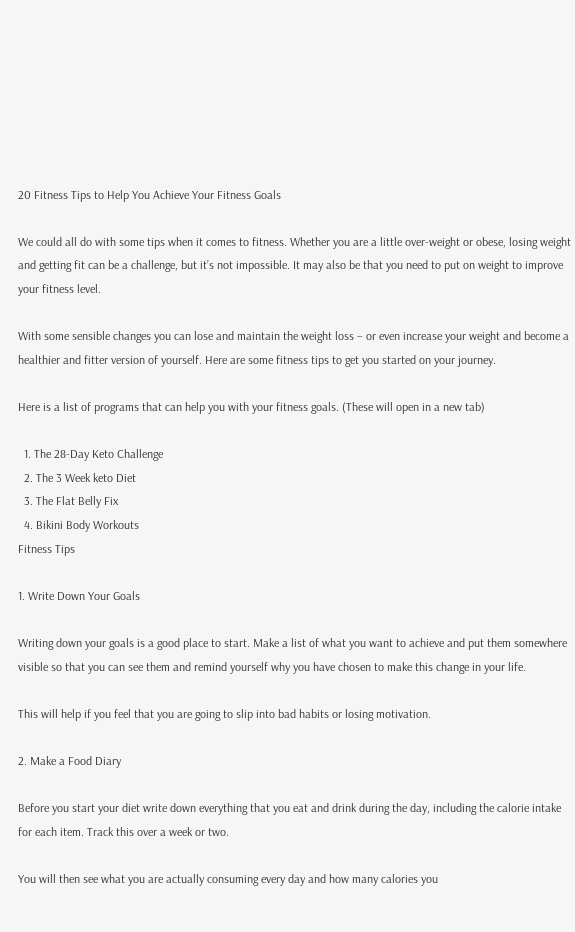20 Fitness Tips to Help You Achieve Your Fitness Goals

We could all do with some tips when it comes to fitness. Whether you are a little over-weight or obese, losing weight and getting fit can be a challenge, but it’s not impossible. It may also be that you need to put on weight to improve your fitness level.

With some sensible changes you can lose and maintain the weight loss – or even increase your weight and become a healthier and fitter version of yourself. Here are some fitness tips to get you started on your journey.

Here is a list of programs that can help you with your fitness goals. (These will open in a new tab)

  1. The 28-Day Keto Challenge
  2. The 3 Week keto Diet
  3. The Flat Belly Fix
  4. Bikini Body Workouts
Fitness Tips

1. Write Down Your Goals

Writing down your goals is a good place to start. Make a list of what you want to achieve and put them somewhere visible so that you can see them and remind yourself why you have chosen to make this change in your life.

This will help if you feel that you are going to slip into bad habits or losing motivation.

2. Make a Food Diary

Before you start your diet write down everything that you eat and drink during the day, including the calorie intake for each item. Track this over a week or two.

You will then see what you are actually consuming every day and how many calories you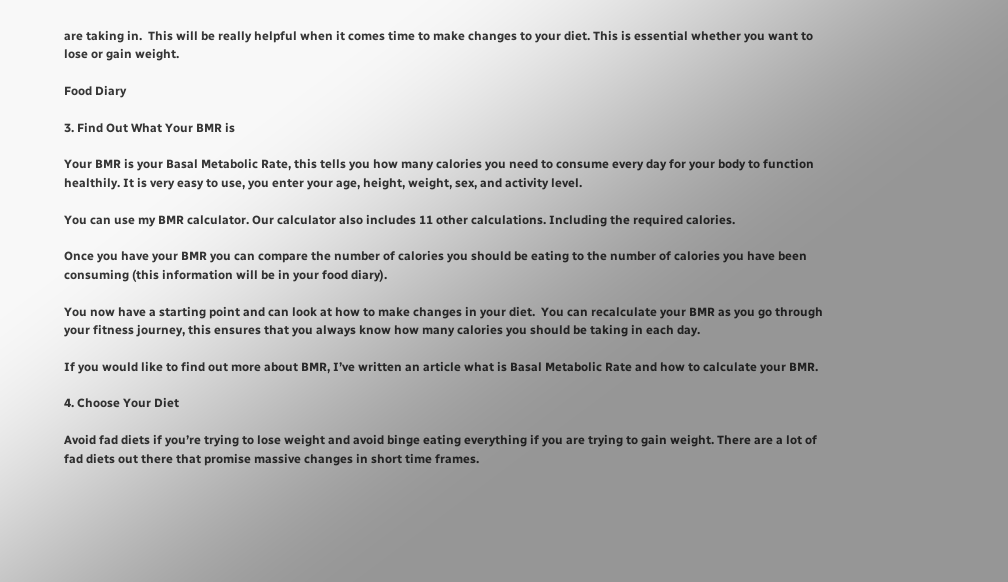are taking in.  This will be really helpful when it comes time to make changes to your diet. This is essential whether you want to lose or gain weight.

Food Diary

3. Find Out What Your BMR is

Your BMR is your Basal Metabolic Rate, this tells you how many calories you need to consume every day for your body to function healthily. It is very easy to use, you enter your age, height, weight, sex, and activity level.

You can use my BMR calculator. Our calculator also includes 11 other calculations. Including the required calories.

Once you have your BMR you can compare the number of calories you should be eating to the number of calories you have been consuming (this information will be in your food diary).

You now have a starting point and can look at how to make changes in your diet.  You can recalculate your BMR as you go through your fitness journey, this ensures that you always know how many calories you should be taking in each day.

If you would like to find out more about BMR, I’ve written an article what is Basal Metabolic Rate and how to calculate your BMR.

4. Choose Your Diet

Avoid fad diets if you’re trying to lose weight and avoid binge eating everything if you are trying to gain weight. There are a lot of fad diets out there that promise massive changes in short time frames.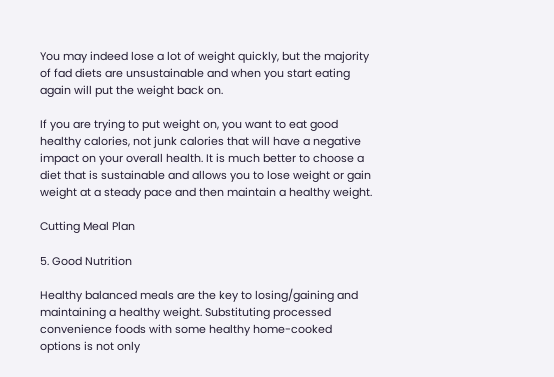You may indeed lose a lot of weight quickly, but the majority of fad diets are unsustainable and when you start eating again will put the weight back on.

If you are trying to put weight on, you want to eat good healthy calories, not junk calories that will have a negative impact on your overall health. It is much better to choose a diet that is sustainable and allows you to lose weight or gain weight at a steady pace and then maintain a healthy weight.

Cutting Meal Plan

5. Good Nutrition

Healthy balanced meals are the key to losing/gaining and maintaining a healthy weight. Substituting processed convenience foods with some healthy home-cooked options is not only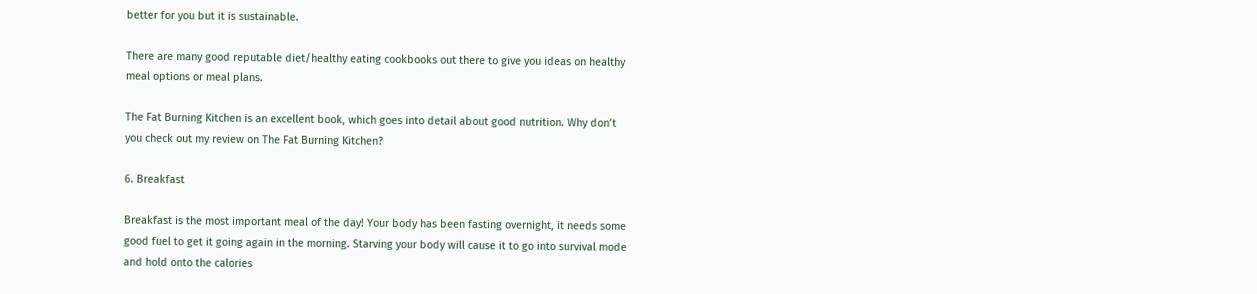better for you but it is sustainable.

There are many good reputable diet/healthy eating cookbooks out there to give you ideas on healthy meal options or meal plans.

The Fat Burning Kitchen is an excellent book, which goes into detail about good nutrition. Why don’t you check out my review on The Fat Burning Kitchen?

6. Breakfast

Breakfast is the most important meal of the day! Your body has been fasting overnight, it needs some good fuel to get it going again in the morning. Starving your body will cause it to go into survival mode and hold onto the calories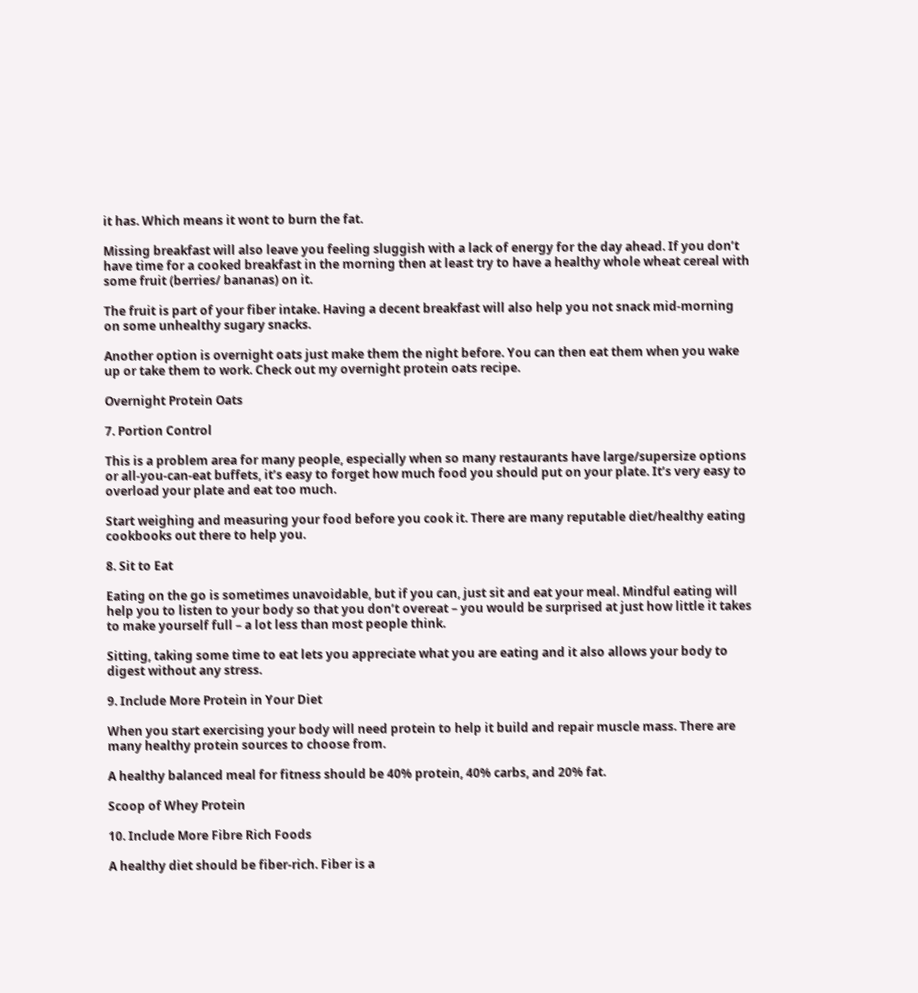it has. Which means it wont to burn the fat.

Missing breakfast will also leave you feeling sluggish with a lack of energy for the day ahead. If you don’t have time for a cooked breakfast in the morning then at least try to have a healthy whole wheat cereal with some fruit (berries/ bananas) on it.

The fruit is part of your fiber intake. Having a decent breakfast will also help you not snack mid-morning on some unhealthy sugary snacks.

Another option is overnight oats just make them the night before. You can then eat them when you wake up or take them to work. Check out my overnight protein oats recipe.

Overnight Protein Oats

7. Portion Control

This is a problem area for many people, especially when so many restaurants have large/supersize options or all-you-can-eat buffets, it’s easy to forget how much food you should put on your plate. It’s very easy to overload your plate and eat too much.

Start weighing and measuring your food before you cook it. There are many reputable diet/healthy eating cookbooks out there to help you.

8. Sit to Eat

Eating on the go is sometimes unavoidable, but if you can, just sit and eat your meal. Mindful eating will help you to listen to your body so that you don’t overeat – you would be surprised at just how little it takes to make yourself full – a lot less than most people think.

Sitting, taking some time to eat lets you appreciate what you are eating and it also allows your body to digest without any stress.

9. Include More Protein in Your Diet

When you start exercising your body will need protein to help it build and repair muscle mass. There are many healthy protein sources to choose from.

A healthy balanced meal for fitness should be 40% protein, 40% carbs, and 20% fat.

Scoop of Whey Protein

10. Include More Fibre Rich Foods

A healthy diet should be fiber-rich. Fiber is a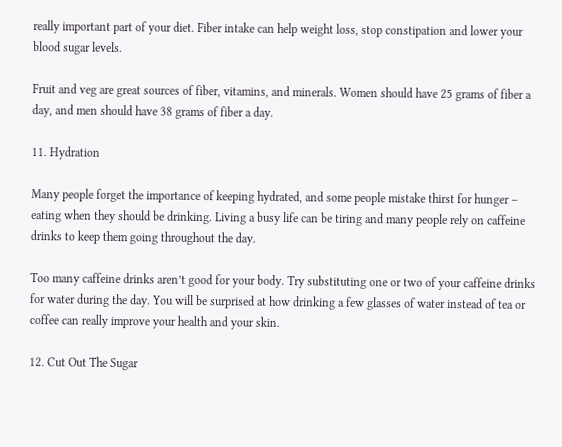really important part of your diet. Fiber intake can help weight loss, stop constipation and lower your blood sugar levels.

Fruit and veg are great sources of fiber, vitamins, and minerals. Women should have 25 grams of fiber a day, and men should have 38 grams of fiber a day.

11. Hydration

Many people forget the importance of keeping hydrated, and some people mistake thirst for hunger – eating when they should be drinking. Living a busy life can be tiring and many people rely on caffeine drinks to keep them going throughout the day.

Too many caffeine drinks aren’t good for your body. Try substituting one or two of your caffeine drinks for water during the day. You will be surprised at how drinking a few glasses of water instead of tea or coffee can really improve your health and your skin.

12. Cut Out The Sugar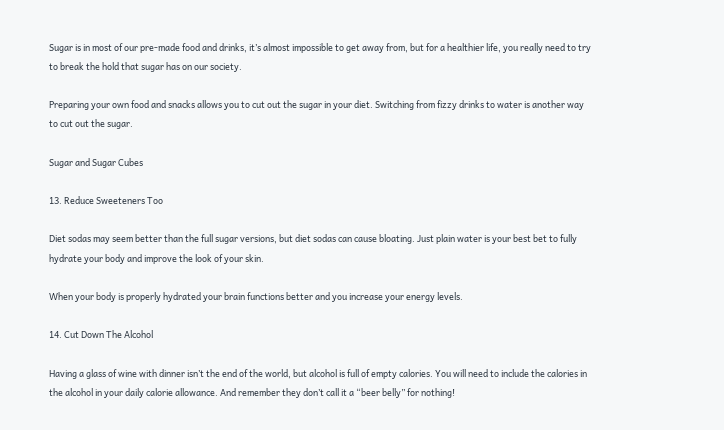Sugar is in most of our pre-made food and drinks, it’s almost impossible to get away from, but for a healthier life, you really need to try to break the hold that sugar has on our society.

Preparing your own food and snacks allows you to cut out the sugar in your diet. Switching from fizzy drinks to water is another way to cut out the sugar.

Sugar and Sugar Cubes

13. Reduce Sweeteners Too

Diet sodas may seem better than the full sugar versions, but diet sodas can cause bloating. Just plain water is your best bet to fully hydrate your body and improve the look of your skin.

When your body is properly hydrated your brain functions better and you increase your energy levels.

14. Cut Down The Alcohol

Having a glass of wine with dinner isn’t the end of the world, but alcohol is full of empty calories. You will need to include the calories in the alcohol in your daily calorie allowance. And remember they don’t call it a “beer belly” for nothing!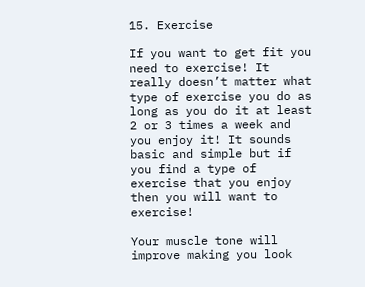15. Exercise

If you want to get fit you need to exercise! It really doesn’t matter what type of exercise you do as long as you do it at least 2 or 3 times a week and you enjoy it! It sounds basic and simple but if you find a type of exercise that you enjoy then you will want to exercise!

Your muscle tone will improve making you look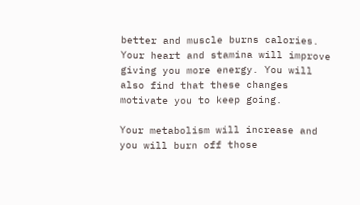better and muscle burns calories. Your heart and stamina will improve giving you more energy. You will also find that these changes motivate you to keep going.

Your metabolism will increase and you will burn off those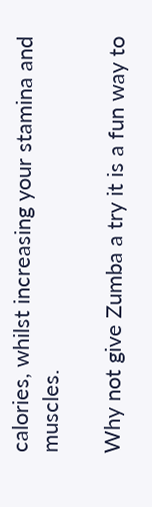calories, whilst increasing your stamina and muscles.

Why not give Zumba a try it is a fun way to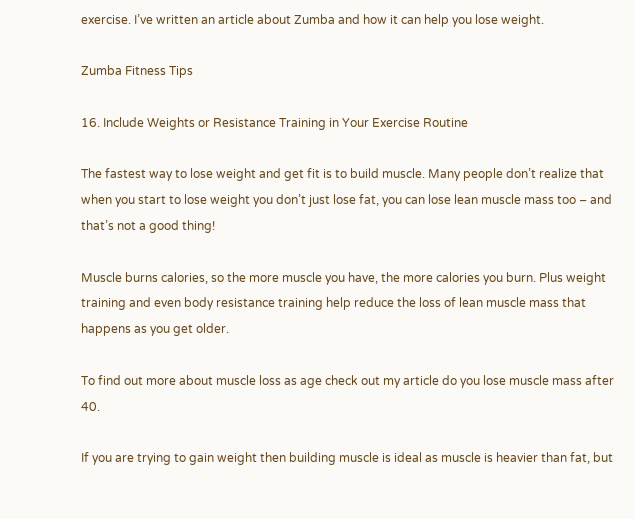exercise. I’ve written an article about Zumba and how it can help you lose weight.

Zumba Fitness Tips

16. Include Weights or Resistance Training in Your Exercise Routine

The fastest way to lose weight and get fit is to build muscle. Many people don’t realize that when you start to lose weight you don’t just lose fat, you can lose lean muscle mass too – and that’s not a good thing!

Muscle burns calories, so the more muscle you have, the more calories you burn. Plus weight training and even body resistance training help reduce the loss of lean muscle mass that happens as you get older.

To find out more about muscle loss as age check out my article do you lose muscle mass after 40.

If you are trying to gain weight then building muscle is ideal as muscle is heavier than fat, but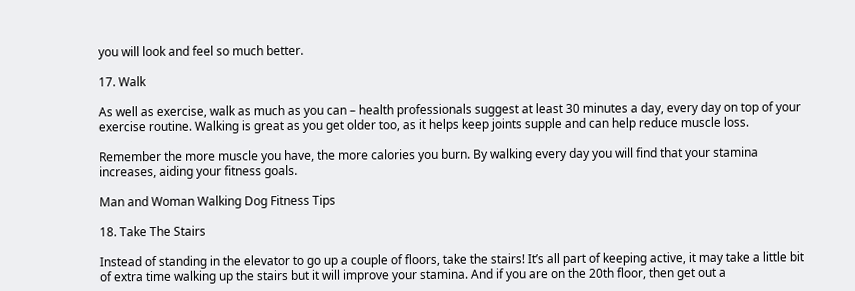you will look and feel so much better.

17. Walk

As well as exercise, walk as much as you can – health professionals suggest at least 30 minutes a day, every day on top of your exercise routine. Walking is great as you get older too, as it helps keep joints supple and can help reduce muscle loss.

Remember the more muscle you have, the more calories you burn. By walking every day you will find that your stamina increases, aiding your fitness goals.

Man and Woman Walking Dog Fitness Tips

18. Take The Stairs

Instead of standing in the elevator to go up a couple of floors, take the stairs! It’s all part of keeping active, it may take a little bit of extra time walking up the stairs but it will improve your stamina. And if you are on the 20th floor, then get out a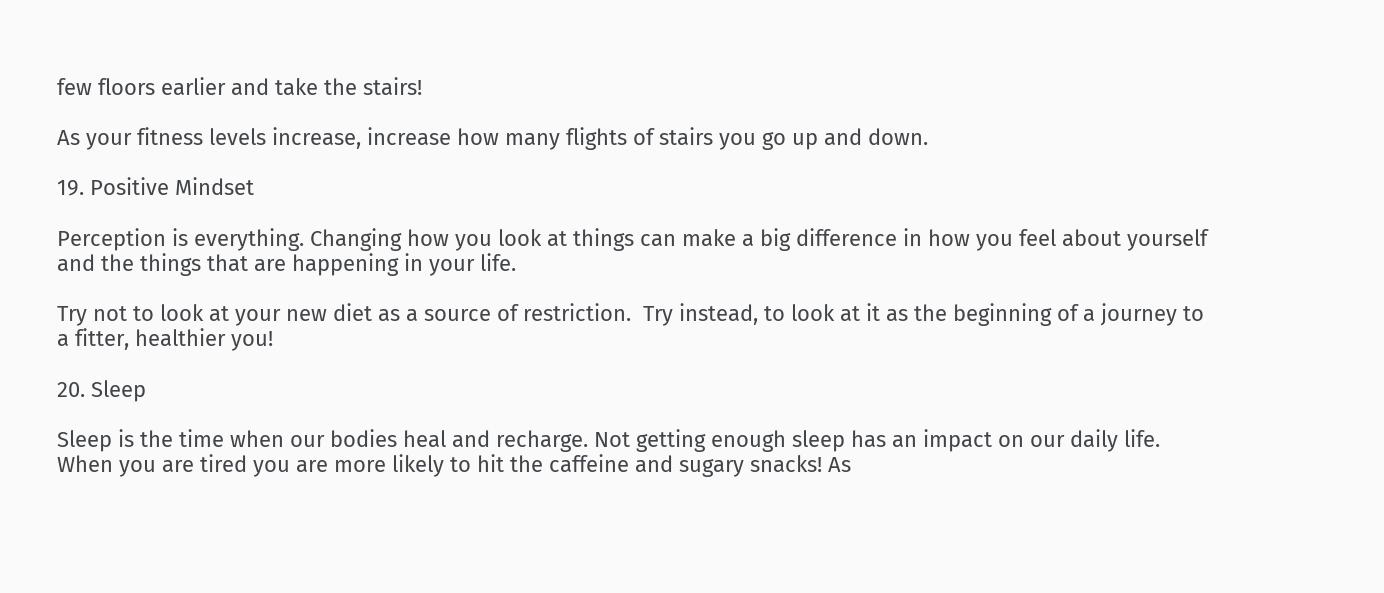few floors earlier and take the stairs!

As your fitness levels increase, increase how many flights of stairs you go up and down.

19. Positive Mindset

Perception is everything. Changing how you look at things can make a big difference in how you feel about yourself and the things that are happening in your life.

Try not to look at your new diet as a source of restriction.  Try instead, to look at it as the beginning of a journey to a fitter, healthier you!

20. Sleep

Sleep is the time when our bodies heal and recharge. Not getting enough sleep has an impact on our daily life. When you are tired you are more likely to hit the caffeine and sugary snacks! As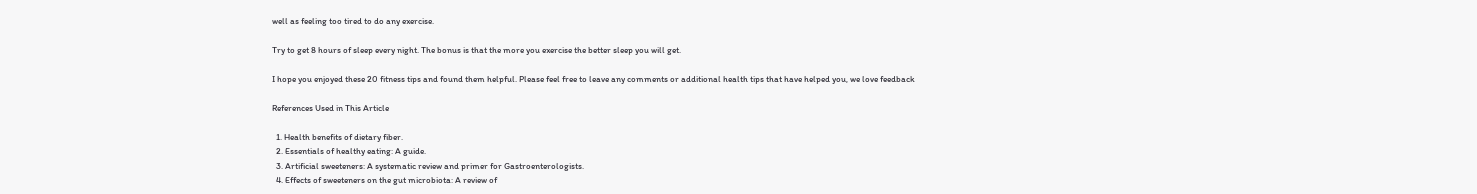well as feeling too tired to do any exercise.

Try to get 8 hours of sleep every night. The bonus is that the more you exercise the better sleep you will get.

I hope you enjoyed these 20 fitness tips and found them helpful. Please feel free to leave any comments or additional health tips that have helped you, we love feedback

References Used in This Article

  1. Health benefits of dietary fiber.
  2. Essentials of healthy eating: A guide.
  3. Artificial sweeteners: A systematic review and primer for Gastroenterologists.
  4. Effects of sweeteners on the gut microbiota: A review of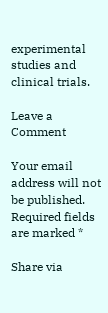experimental studies and clinical trials.

Leave a Comment

Your email address will not be published. Required fields are marked *

Share via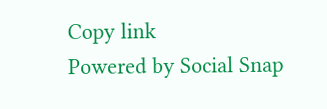Copy link
Powered by Social Snap